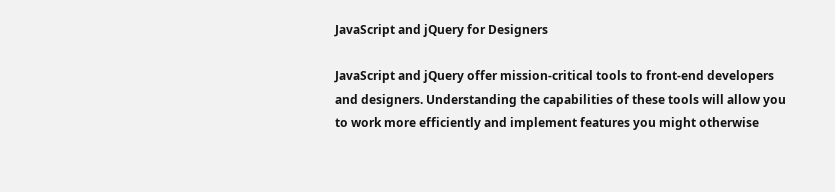JavaScript and jQuery for Designers

JavaScript and jQuery offer mission-critical tools to front-end developers and designers. Understanding the capabilities of these tools will allow you to work more efficiently and implement features you might otherwise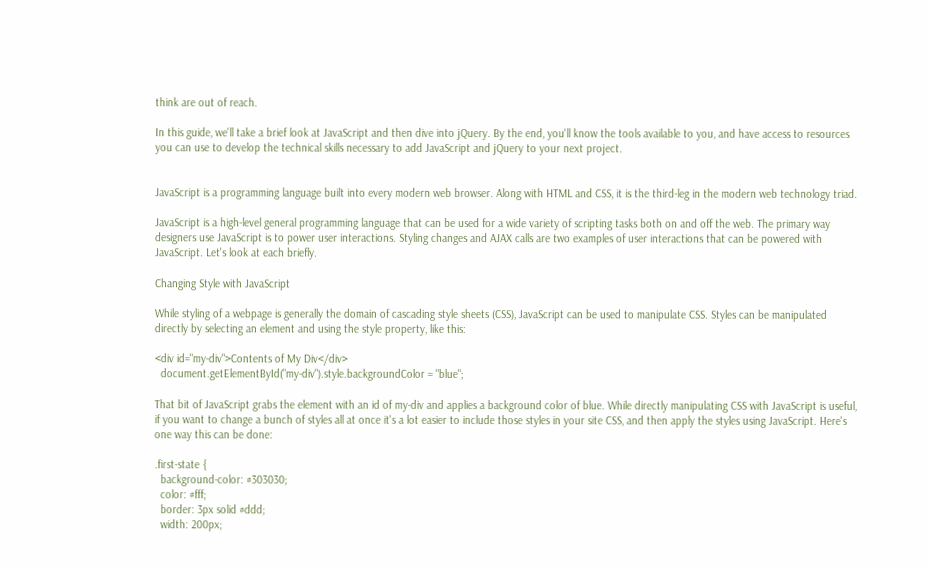think are out of reach.

In this guide, we'll take a brief look at JavaScript and then dive into jQuery. By the end, you'll know the tools available to you, and have access to resources you can use to develop the technical skills necessary to add JavaScript and jQuery to your next project.


JavaScript is a programming language built into every modern web browser. Along with HTML and CSS, it is the third-leg in the modern web technology triad.

JavaScript is a high-level general programming language that can be used for a wide variety of scripting tasks both on and off the web. The primary way designers use JavaScript is to power user interactions. Styling changes and AJAX calls are two examples of user interactions that can be powered with JavaScript. Let's look at each briefly.

Changing Style with JavaScript

While styling of a webpage is generally the domain of cascading style sheets (CSS), JavaScript can be used to manipulate CSS. Styles can be manipulated directly by selecting an element and using the style property, like this:

<div id="my-div">Contents of My Div</div>
  document.getElementById("my-div").style.backgroundColor = "blue";

That bit of JavaScript grabs the element with an id of my-div and applies a background color of blue. While directly manipulating CSS with JavaScript is useful, if you want to change a bunch of styles all at once it's a lot easier to include those styles in your site CSS, and then apply the styles using JavaScript. Here's one way this can be done:

.first-state {
  background-color: #303030;
  color: #fff;
  border: 3px solid #ddd;
  width: 200px;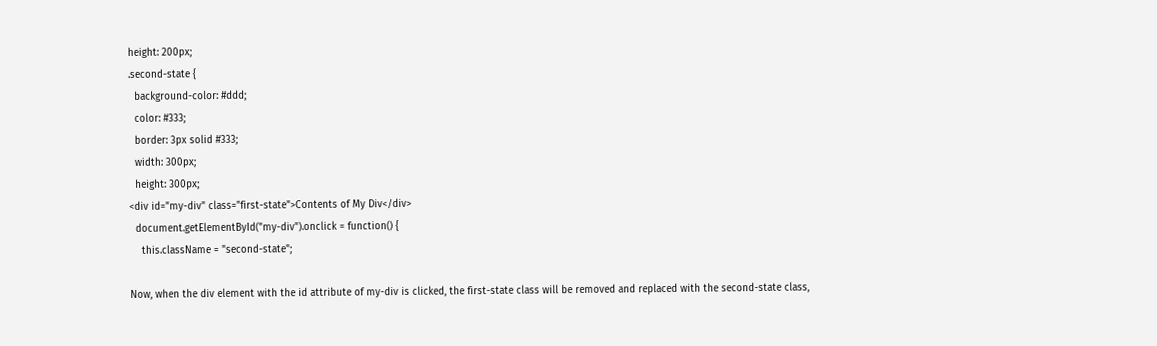height: 200px;
.second-state {
  background-color: #ddd;
  color: #333;
  border: 3px solid #333;
  width: 300px;
  height: 300px;
<div id="my-div" class="first-state">Contents of My Div</div>
  document.getElementById("my-div").onclick = function() {
    this.className = "second-state";

Now, when the div element with the id attribute of my-div is clicked, the first-state class will be removed and replaced with the second-state class,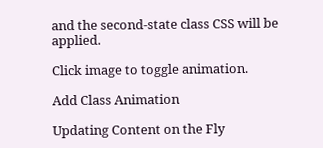and the second-state class CSS will be applied.

Click image to toggle animation.

Add Class Animation

Updating Content on the Fly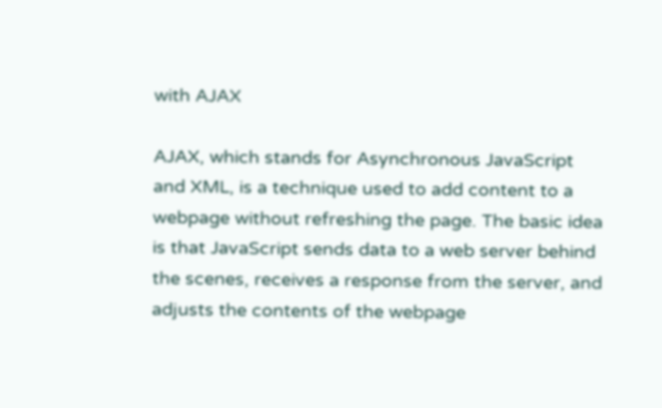with AJAX

AJAX, which stands for Asynchronous JavaScript and XML, is a technique used to add content to a webpage without refreshing the page. The basic idea is that JavaScript sends data to a web server behind the scenes, receives a response from the server, and adjusts the contents of the webpage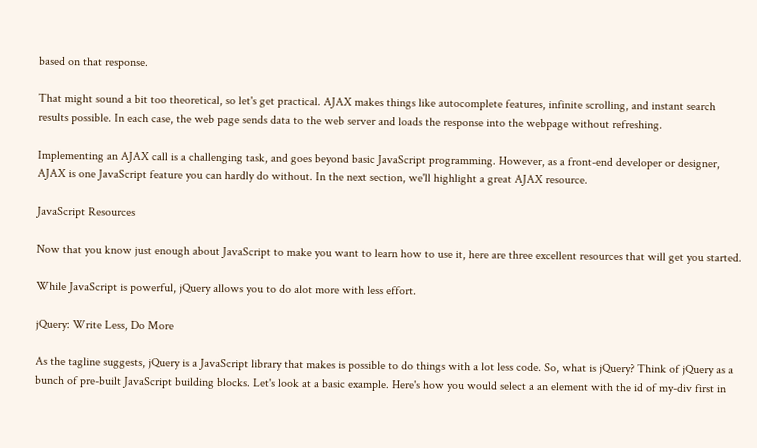based on that response.

That might sound a bit too theoretical, so let's get practical. AJAX makes things like autocomplete features, infinite scrolling, and instant search results possible. In each case, the web page sends data to the web server and loads the response into the webpage without refreshing.

Implementing an AJAX call is a challenging task, and goes beyond basic JavaScript programming. However, as a front-end developer or designer, AJAX is one JavaScript feature you can hardly do without. In the next section, we'll highlight a great AJAX resource.

JavaScript Resources

Now that you know just enough about JavaScript to make you want to learn how to use it, here are three excellent resources that will get you started.

While JavaScript is powerful, jQuery allows you to do alot more with less effort.

jQuery: Write Less, Do More

As the tagline suggests, jQuery is a JavaScript library that makes is possible to do things with a lot less code. So, what is jQuery? Think of jQuery as a bunch of pre-built JavaScript building blocks. Let's look at a basic example. Here's how you would select a an element with the id of my-div first in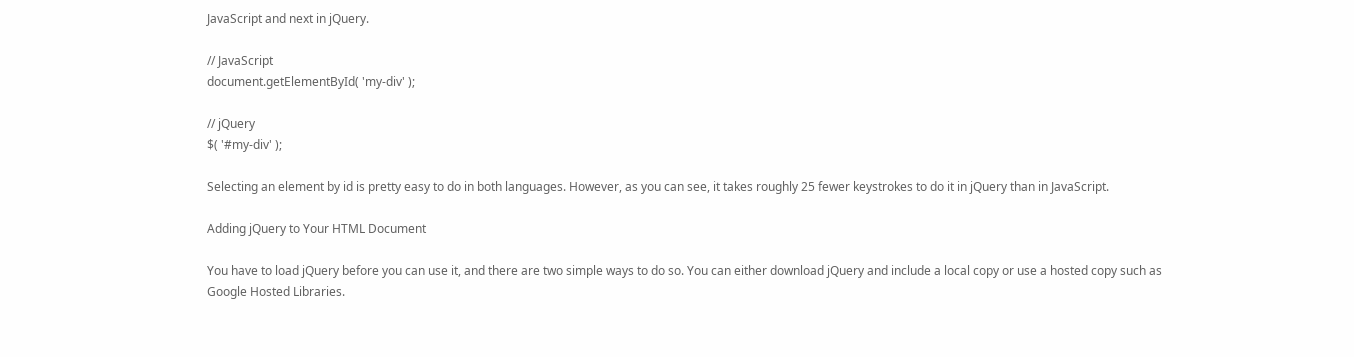JavaScript and next in jQuery.

// JavaScript
document.getElementById( 'my-div' );

// jQuery
$( '#my-div' );

Selecting an element by id is pretty easy to do in both languages. However, as you can see, it takes roughly 25 fewer keystrokes to do it in jQuery than in JavaScript.

Adding jQuery to Your HTML Document

You have to load jQuery before you can use it, and there are two simple ways to do so. You can either download jQuery and include a local copy or use a hosted copy such as Google Hosted Libraries.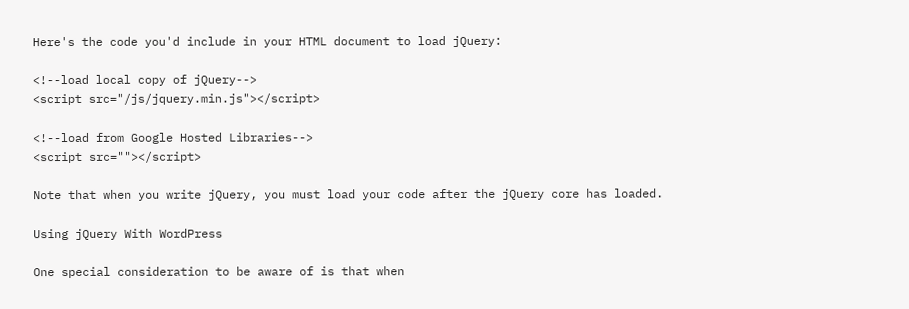Here's the code you'd include in your HTML document to load jQuery:

<!--load local copy of jQuery-->
<script src="/js/jquery.min.js"></script>

<!--load from Google Hosted Libraries-->
<script src=""></script>

Note that when you write jQuery, you must load your code after the jQuery core has loaded.

Using jQuery With WordPress

One special consideration to be aware of is that when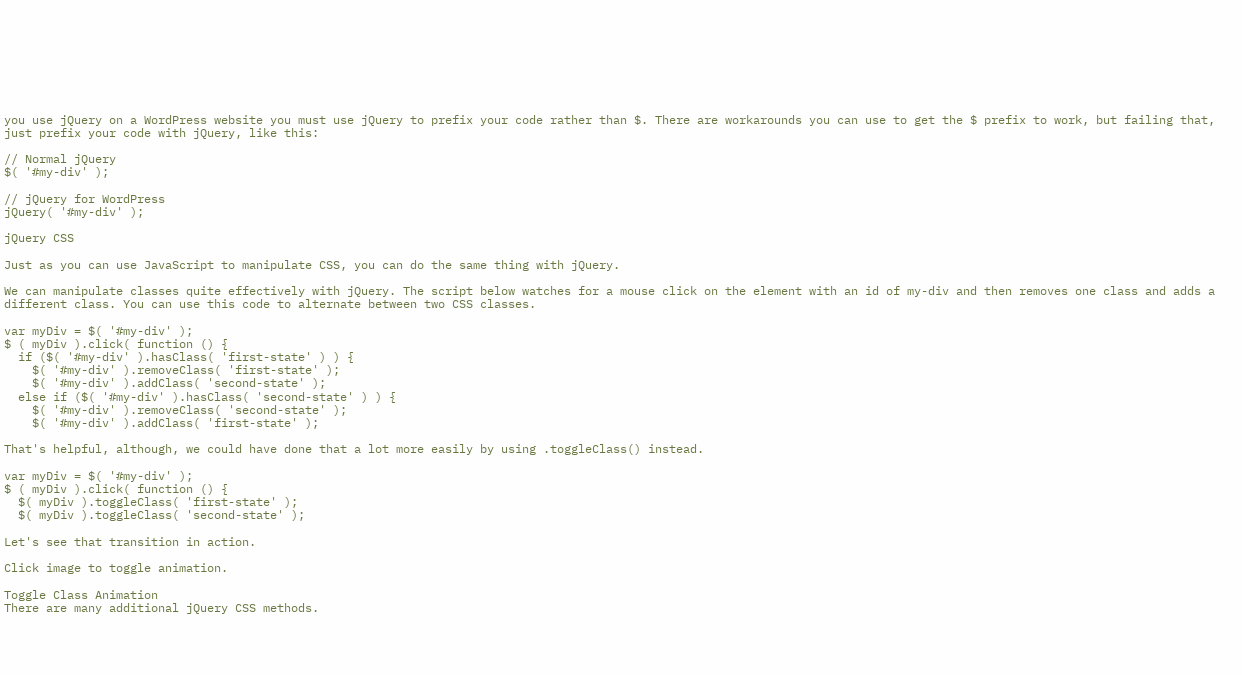you use jQuery on a WordPress website you must use jQuery to prefix your code rather than $. There are workarounds you can use to get the $ prefix to work, but failing that, just prefix your code with jQuery, like this:

// Normal jQuery
$( '#my-div' );

// jQuery for WordPress
jQuery( '#my-div' );

jQuery CSS

Just as you can use JavaScript to manipulate CSS, you can do the same thing with jQuery.

We can manipulate classes quite effectively with jQuery. The script below watches for a mouse click on the element with an id of my-div and then removes one class and adds a different class. You can use this code to alternate between two CSS classes.

var myDiv = $( '#my-div' );
$ ( myDiv ).click( function () {
  if ($( '#my-div' ).hasClass( 'first-state' ) ) {
    $( '#my-div' ).removeClass( 'first-state' );
    $( '#my-div' ).addClass( 'second-state' );
  else if ($( '#my-div' ).hasClass( 'second-state' ) ) {
    $( '#my-div' ).removeClass( 'second-state' );
    $( '#my-div' ).addClass( 'first-state' );

That's helpful, although, we could have done that a lot more easily by using .toggleClass() instead.

var myDiv = $( '#my-div' );
$ ( myDiv ).click( function () {
  $( myDiv ).toggleClass( 'first-state' );
  $( myDiv ).toggleClass( 'second-state' );

Let's see that transition in action.

Click image to toggle animation.

Toggle Class Animation
There are many additional jQuery CSS methods.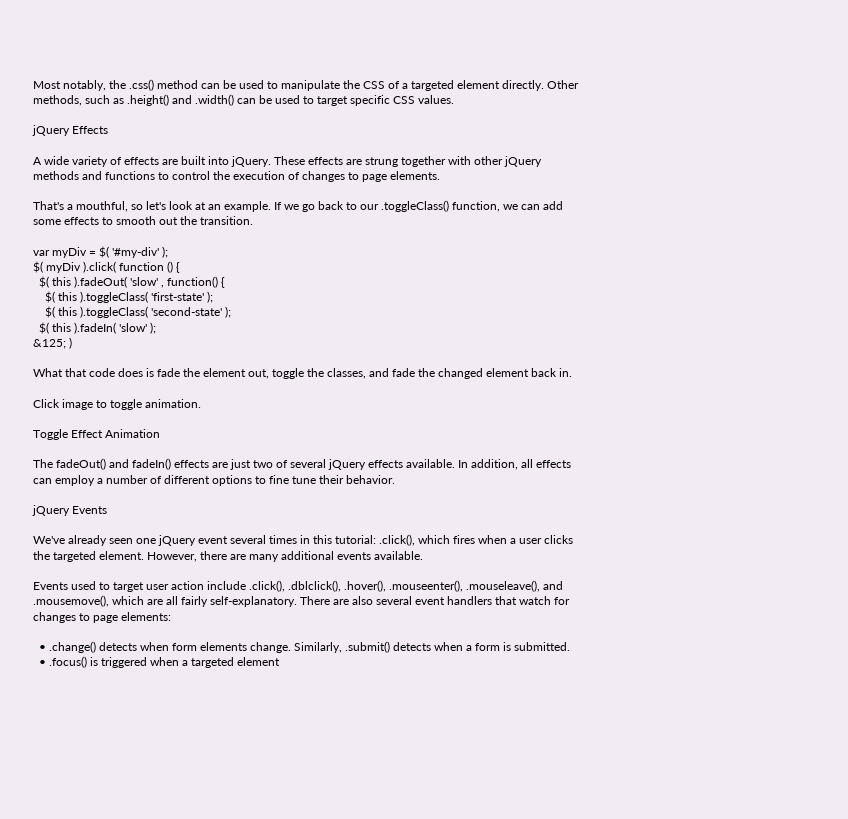Most notably, the .css() method can be used to manipulate the CSS of a targeted element directly. Other methods, such as .height() and .width() can be used to target specific CSS values.

jQuery Effects

A wide variety of effects are built into jQuery. These effects are strung together with other jQuery methods and functions to control the execution of changes to page elements.

That's a mouthful, so let's look at an example. If we go back to our .toggleClass() function, we can add some effects to smooth out the transition.

var myDiv = $( '#my-div' );
$( myDiv ).click( function () {
  $( this ).fadeOut( 'slow' , function() {
    $( this ).toggleClass( 'first-state' );
    $( this ).toggleClass( 'second-state' );
  $( this ).fadeIn( 'slow' );
&125; )

What that code does is fade the element out, toggle the classes, and fade the changed element back in.

Click image to toggle animation.

Toggle Effect Animation

The fadeOut() and fadeIn() effects are just two of several jQuery effects available. In addition, all effects can employ a number of different options to fine tune their behavior.

jQuery Events

We've already seen one jQuery event several times in this tutorial: .click(), which fires when a user clicks the targeted element. However, there are many additional events available.

Events used to target user action include .click(), .dblclick(), .hover(), .mouseenter(), .mouseleave(), and .mousemove(), which are all fairly self-explanatory. There are also several event handlers that watch for changes to page elements:

  • .change() detects when form elements change. Similarly, .submit() detects when a form is submitted.
  • .focus() is triggered when a targeted element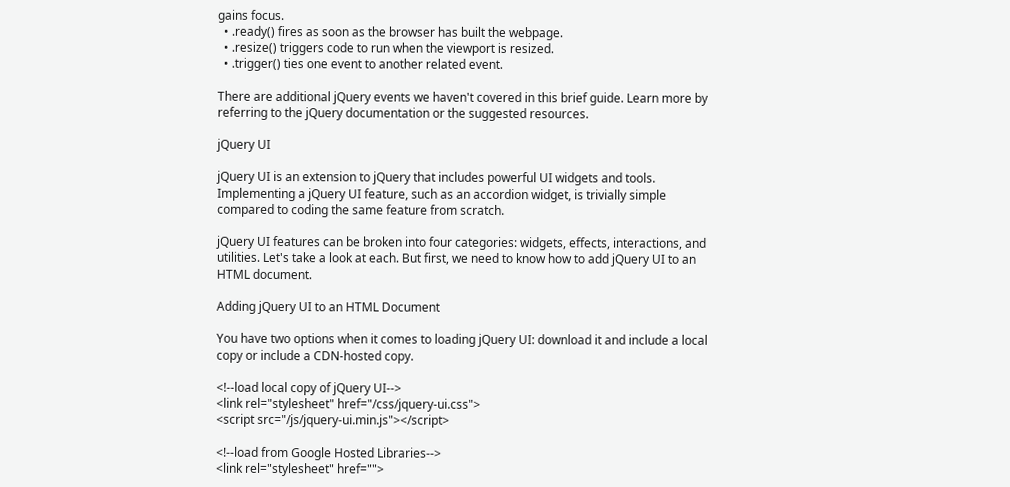gains focus.
  • .ready() fires as soon as the browser has built the webpage.
  • .resize() triggers code to run when the viewport is resized.
  • .trigger() ties one event to another related event.

There are additional jQuery events we haven't covered in this brief guide. Learn more by referring to the jQuery documentation or the suggested resources.

jQuery UI

jQuery UI is an extension to jQuery that includes powerful UI widgets and tools. Implementing a jQuery UI feature, such as an accordion widget, is trivially simple compared to coding the same feature from scratch.

jQuery UI features can be broken into four categories: widgets, effects, interactions, and utilities. Let's take a look at each. But first, we need to know how to add jQuery UI to an HTML document.

Adding jQuery UI to an HTML Document

You have two options when it comes to loading jQuery UI: download it and include a local copy or include a CDN-hosted copy.

<!--load local copy of jQuery UI-->
<link rel="stylesheet" href="/css/jquery-ui.css">
<script src="/js/jquery-ui.min.js"></script>

<!--load from Google Hosted Libraries-->
<link rel="stylesheet" href="">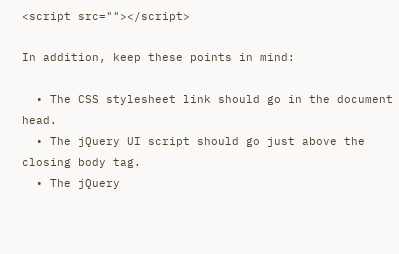<script src=""></script>

In addition, keep these points in mind:

  • The CSS stylesheet link should go in the document head.
  • The jQuery UI script should go just above the closing body tag.
  • The jQuery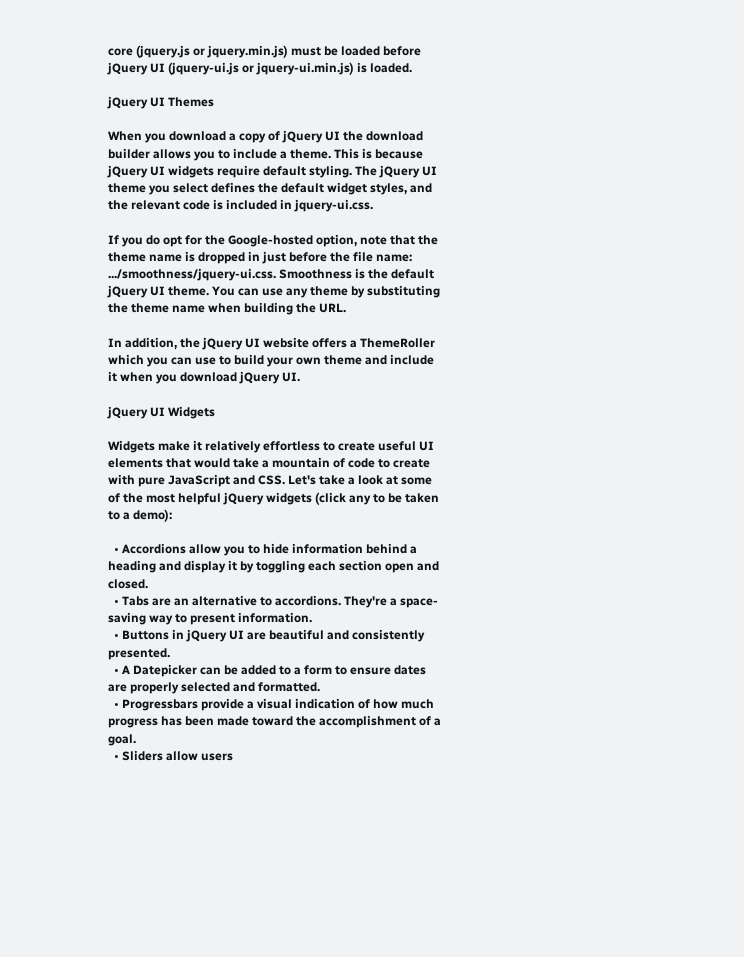core (jquery.js or jquery.min.js) must be loaded before jQuery UI (jquery-ui.js or jquery-ui.min.js) is loaded.

jQuery UI Themes

When you download a copy of jQuery UI the download builder allows you to include a theme. This is because jQuery UI widgets require default styling. The jQuery UI theme you select defines the default widget styles, and the relevant code is included in jquery-ui.css.

If you do opt for the Google-hosted option, note that the theme name is dropped in just before the file name: .../smoothness/jquery-ui.css. Smoothness is the default jQuery UI theme. You can use any theme by substituting the theme name when building the URL.

In addition, the jQuery UI website offers a ThemeRoller which you can use to build your own theme and include it when you download jQuery UI.

jQuery UI Widgets

Widgets make it relatively effortless to create useful UI elements that would take a mountain of code to create with pure JavaScript and CSS. Let's take a look at some of the most helpful jQuery widgets (click any to be taken to a demo):

  • Accordions allow you to hide information behind a heading and display it by toggling each section open and closed.
  • Tabs are an alternative to accordions. They're a space-saving way to present information.
  • Buttons in jQuery UI are beautiful and consistently presented.
  • A Datepicker can be added to a form to ensure dates are properly selected and formatted.
  • Progressbars provide a visual indication of how much progress has been made toward the accomplishment of a goal.
  • Sliders allow users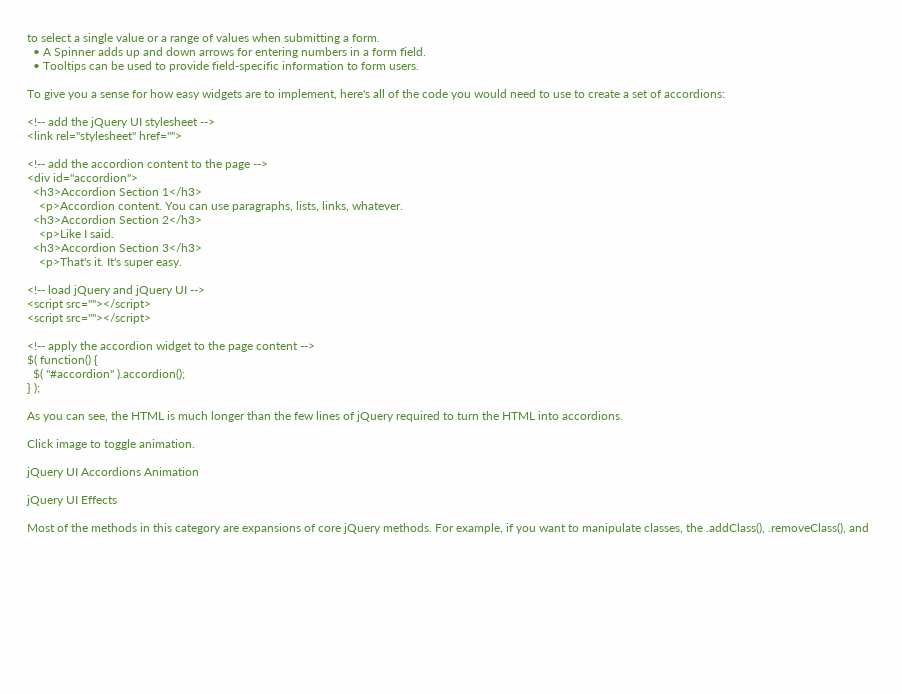to select a single value or a range of values when submitting a form.
  • A Spinner adds up and down arrows for entering numbers in a form field.
  • Tooltips can be used to provide field-specific information to form users.

To give you a sense for how easy widgets are to implement, here's all of the code you would need to use to create a set of accordions:

<!-- add the jQuery UI stylesheet -->
<link rel="stylesheet" href="">

<!-- add the accordion content to the page -->
<div id="accordion">
  <h3>Accordion Section 1</h3>
    <p>Accordion content. You can use paragraphs, lists, links, whatever.
  <h3>Accordion Section 2</h3>
    <p>Like I said.
  <h3>Accordion Section 3</h3>
    <p>That's it. It's super easy.

<!-- load jQuery and jQuery UI -->
<script src=""></script>
<script src=""></script>

<!-- apply the accordion widget to the page content -->
$( function() {
  $( "#accordion" ).accordion();
} );

As you can see, the HTML is much longer than the few lines of jQuery required to turn the HTML into accordions.

Click image to toggle animation.

jQuery UI Accordions Animation

jQuery UI Effects

Most of the methods in this category are expansions of core jQuery methods. For example, if you want to manipulate classes, the .addClass(), .removeClass(), and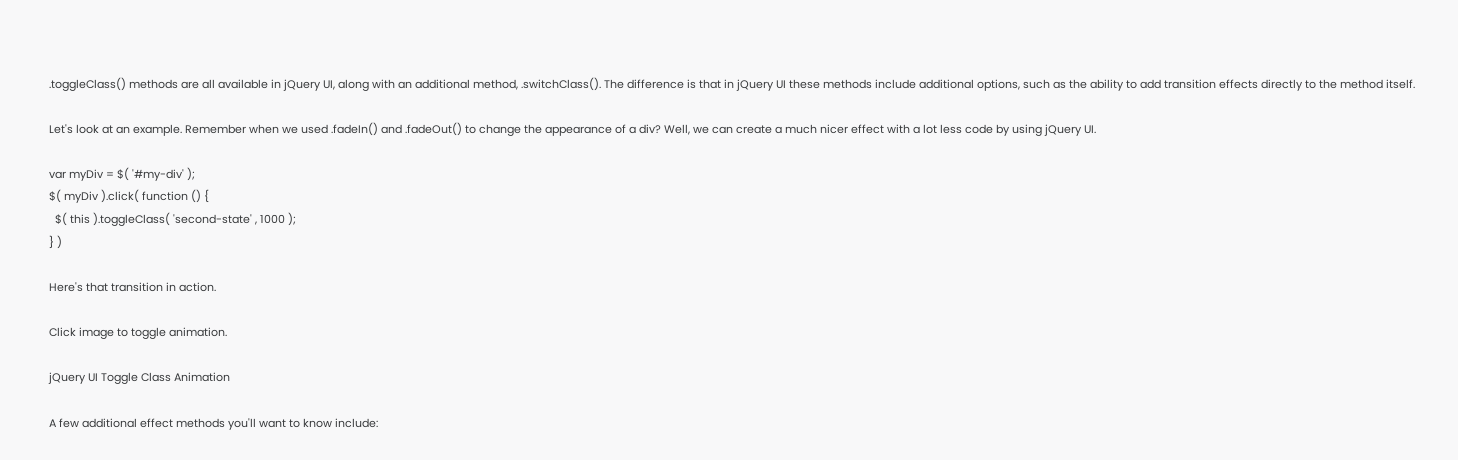.toggleClass() methods are all available in jQuery UI, along with an additional method, .switchClass(). The difference is that in jQuery UI these methods include additional options, such as the ability to add transition effects directly to the method itself.

Let's look at an example. Remember when we used .fadeIn() and .fadeOut() to change the appearance of a div? Well, we can create a much nicer effect with a lot less code by using jQuery UI.

var myDiv = $( '#my-div' );
$( myDiv ).click( function () {
  $( this ).toggleClass( 'second-state' , 1000 );
} )

Here's that transition in action.

Click image to toggle animation.

jQuery UI Toggle Class Animation

A few additional effect methods you'll want to know include: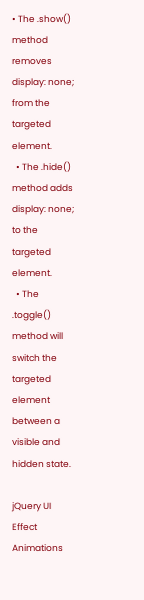• The .show() method removes display: none; from the targeted element.
  • The .hide() method adds display: none; to the targeted element.
  • The .toggle() method will switch the targeted element between a visible and hidden state.

jQuery UI Effect Animations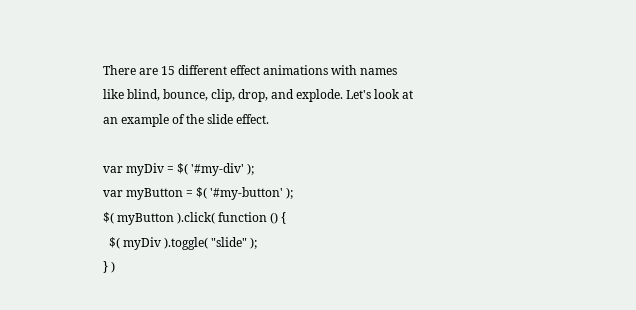There are 15 different effect animations with names like blind, bounce, clip, drop, and explode. Let's look at an example of the slide effect.

var myDiv = $( '#my-div' );
var myButton = $( '#my-button' );
$( myButton ).click( function () {
  $( myDiv ).toggle( "slide" );
} )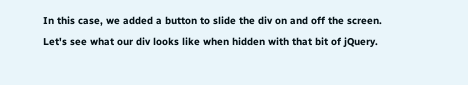In this case, we added a button to slide the div on and off the screen. Let's see what our div looks like when hidden with that bit of jQuery.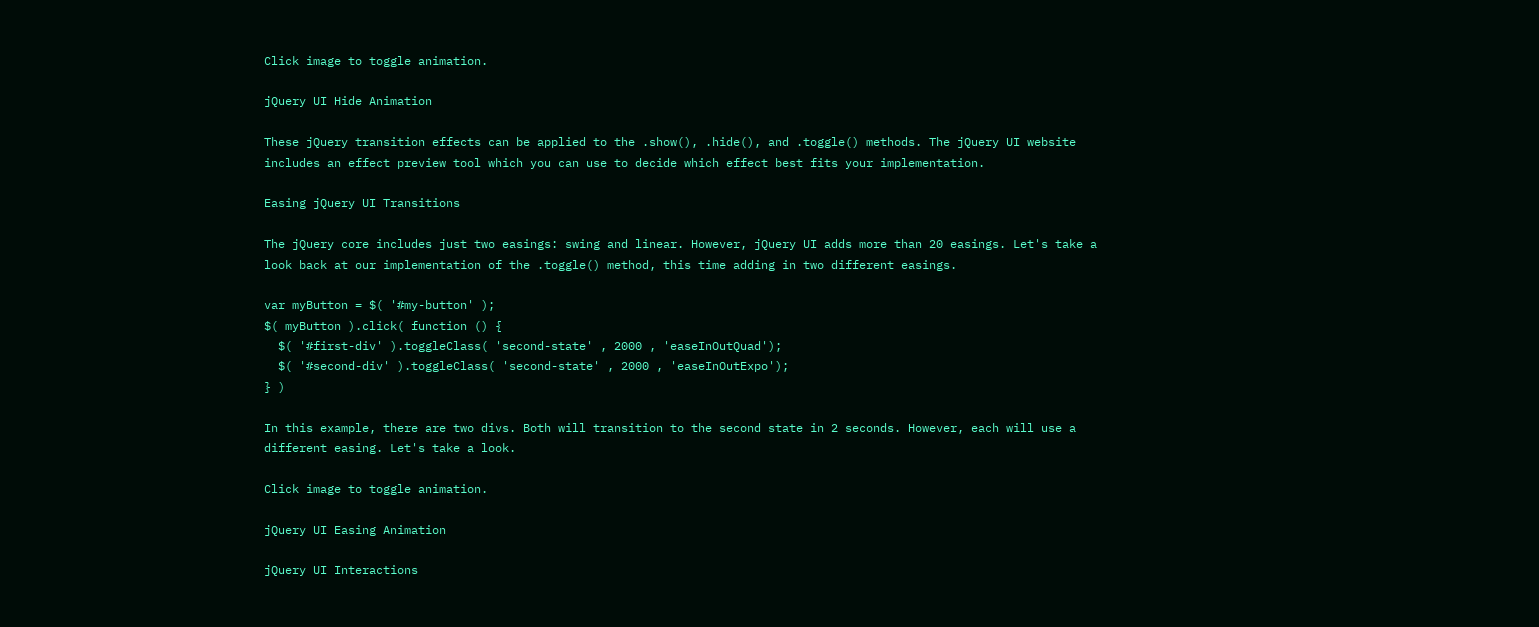Click image to toggle animation.

jQuery UI Hide Animation

These jQuery transition effects can be applied to the .show(), .hide(), and .toggle() methods. The jQuery UI website includes an effect preview tool which you can use to decide which effect best fits your implementation.

Easing jQuery UI Transitions

The jQuery core includes just two easings: swing and linear. However, jQuery UI adds more than 20 easings. Let's take a look back at our implementation of the .toggle() method, this time adding in two different easings.

var myButton = $( '#my-button' );
$( myButton ).click( function () {
  $( '#first-div' ).toggleClass( 'second-state' , 2000 , 'easeInOutQuad');
  $( '#second-div' ).toggleClass( 'second-state' , 2000 , 'easeInOutExpo');
} )

In this example, there are two divs. Both will transition to the second state in 2 seconds. However, each will use a different easing. Let's take a look.

Click image to toggle animation.

jQuery UI Easing Animation

jQuery UI Interactions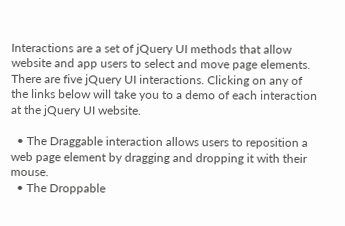Interactions are a set of jQuery UI methods that allow website and app users to select and move page elements. There are five jQuery UI interactions. Clicking on any of the links below will take you to a demo of each interaction at the jQuery UI website.

  • The Draggable interaction allows users to reposition a web page element by dragging and dropping it with their mouse.
  • The Droppable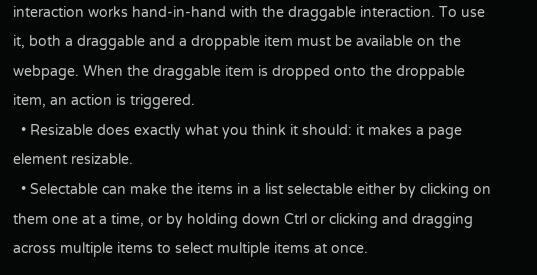interaction works hand-in-hand with the draggable interaction. To use it, both a draggable and a droppable item must be available on the webpage. When the draggable item is dropped onto the droppable item, an action is triggered.
  • Resizable does exactly what you think it should: it makes a page element resizable.
  • Selectable can make the items in a list selectable either by clicking on them one at a time, or by holding down Ctrl or clicking and dragging across multiple items to select multiple items at once.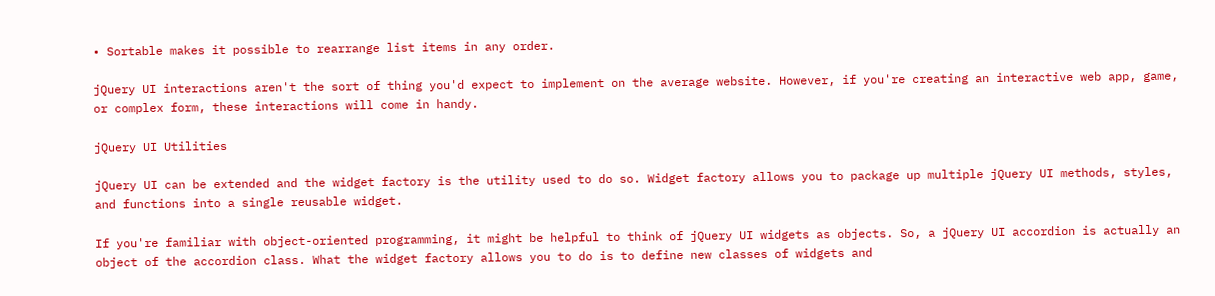• Sortable makes it possible to rearrange list items in any order.

jQuery UI interactions aren't the sort of thing you'd expect to implement on the average website. However, if you're creating an interactive web app, game, or complex form, these interactions will come in handy.

jQuery UI Utilities

jQuery UI can be extended and the widget factory is the utility used to do so. Widget factory allows you to package up multiple jQuery UI methods, styles, and functions into a single reusable widget.

If you're familiar with object-oriented programming, it might be helpful to think of jQuery UI widgets as objects. So, a jQuery UI accordion is actually an object of the accordion class. What the widget factory allows you to do is to define new classes of widgets and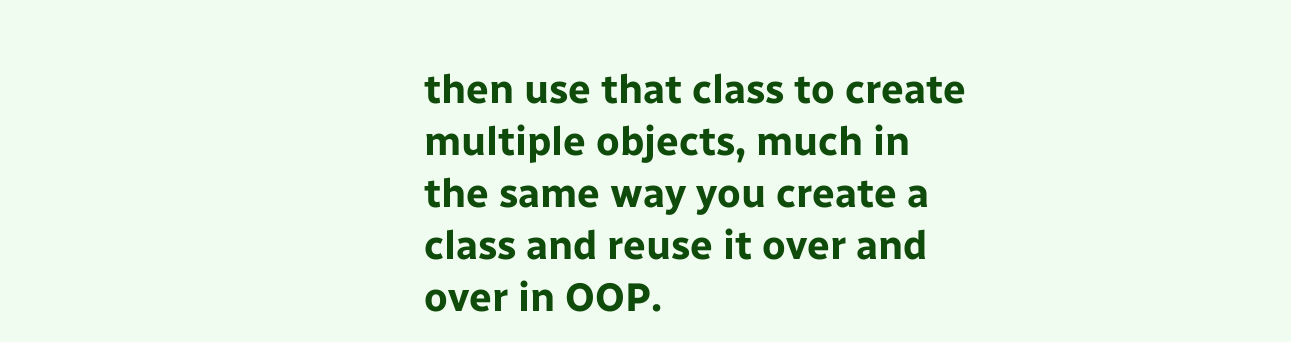then use that class to create multiple objects, much in the same way you create a class and reuse it over and over in OOP.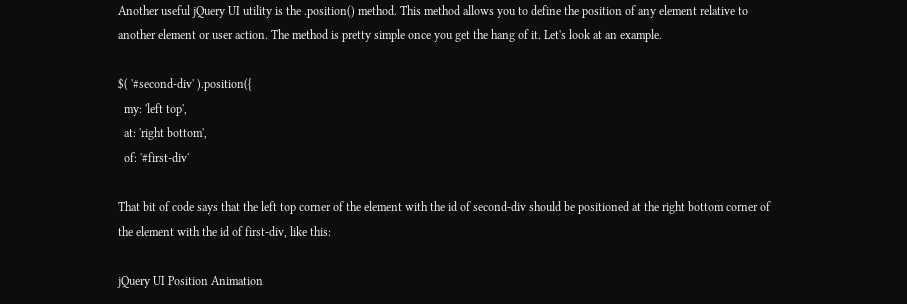Another useful jQuery UI utility is the .position() method. This method allows you to define the position of any element relative to another element or user action. The method is pretty simple once you get the hang of it. Let's look at an example.

$( '#second-div' ).position({
  my: 'left top',
  at: 'right bottom',
  of: '#first-div'

That bit of code says that the left top corner of the element with the id of second-div should be positioned at the right bottom corner of the element with the id of first-div, like this:

jQuery UI Position Animation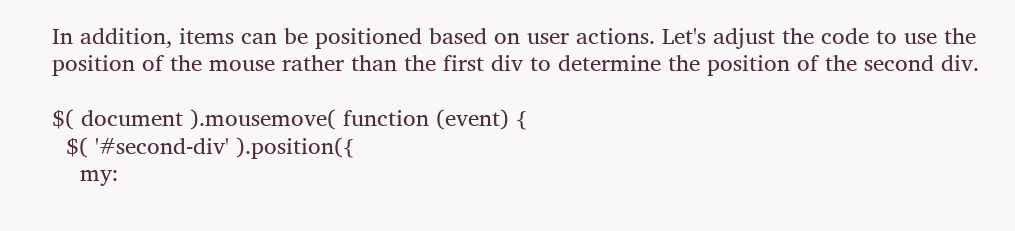In addition, items can be positioned based on user actions. Let's adjust the code to use the position of the mouse rather than the first div to determine the position of the second div.

$( document ).mousemove( function (event) {
  $( '#second-div' ).position({
    my: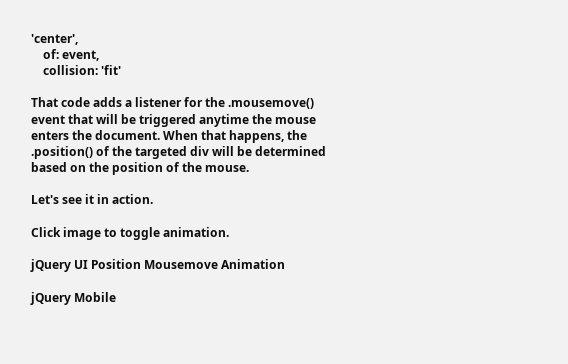'center',
    of: event,
    collision: 'fit'

That code adds a listener for the .mousemove() event that will be triggered anytime the mouse enters the document. When that happens, the .position() of the targeted div will be determined based on the position of the mouse.

Let's see it in action.

Click image to toggle animation.

jQuery UI Position Mousemove Animation

jQuery Mobile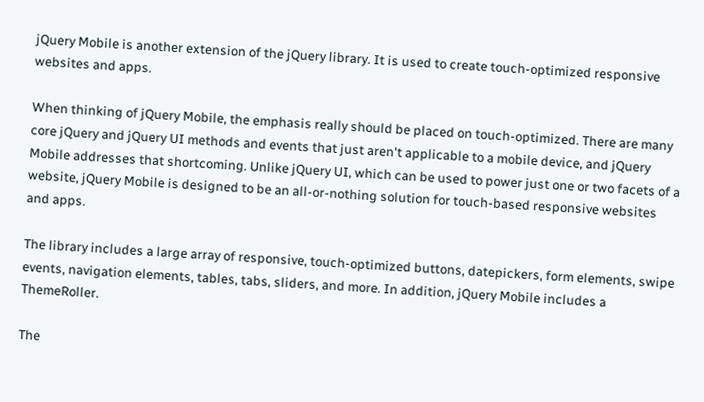jQuery Mobile is another extension of the jQuery library. It is used to create touch-optimized responsive websites and apps.

When thinking of jQuery Mobile, the emphasis really should be placed on touch-optimized. There are many core jQuery and jQuery UI methods and events that just aren't applicable to a mobile device, and jQuery Mobile addresses that shortcoming. Unlike jQuery UI, which can be used to power just one or two facets of a website, jQuery Mobile is designed to be an all-or-nothing solution for touch-based responsive websites and apps.

The library includes a large array of responsive, touch-optimized buttons, datepickers, form elements, swipe events, navigation elements, tables, tabs, sliders, and more. In addition, jQuery Mobile includes a ThemeRoller.

The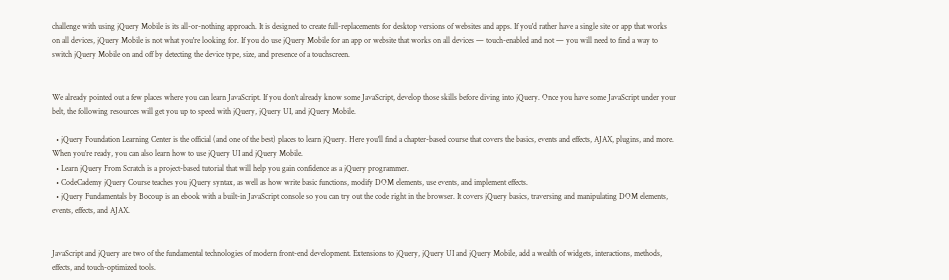challenge with using jQuery Mobile is its all-or-nothing approach. It is designed to create full-replacements for desktop versions of websites and apps. If you'd rather have a single site or app that works on all devices, jQuery Mobile is not what you're looking for. If you do use jQuery Mobile for an app or website that works on all devices — touch-enabled and not — you will need to find a way to switch jQuery Mobile on and off by detecting the device type, size, and presence of a touchscreen.


We already pointed out a few places where you can learn JavaScript. If you don't already know some JavaScript, develop those skills before diving into jQuery. Once you have some JavaScript under your belt, the following resources will get you up to speed with jQuery, jQuery UI, and jQuery Mobile.

  • jQuery Foundation Learning Center is the official (and one of the best) places to learn jQuery. Here you'll find a chapter-based course that covers the basics, events and effects, AJAX, plugins, and more. When you're ready, you can also learn how to use jQuery UI and jQuery Mobile.
  • Learn jQuery From Scratch is a project-based tutorial that will help you gain confidence as a jQuery programmer.
  • CodeCademy jQuery Course teaches you jQuery syntax, as well as how write basic functions, modify DOM elements, use events, and implement effects.
  • jQuery Fundamentals by Bocoup is an ebook with a built-in JavaScript console so you can try out the code right in the browser. It covers jQuery basics, traversing and manipulating DOM elements, events, effects, and AJAX.


JavaScript and jQuery are two of the fundamental technologies of modern front-end development. Extensions to jQuery, jQuery UI and jQuery Mobile, add a wealth of widgets, interactions, methods, effects, and touch-optimized tools.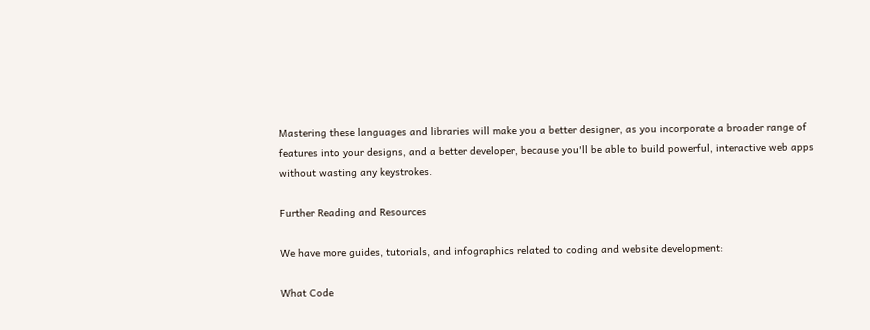Mastering these languages and libraries will make you a better designer, as you incorporate a broader range of features into your designs, and a better developer, because you'll be able to build powerful, interactive web apps without wasting any keystrokes.

Further Reading and Resources

We have more guides, tutorials, and infographics related to coding and website development:

What Code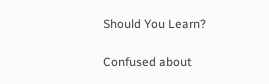Should You Learn?

Confused about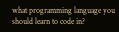what programming language you should learn to code in?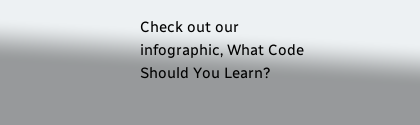Check out our infographic, What Code Should You Learn?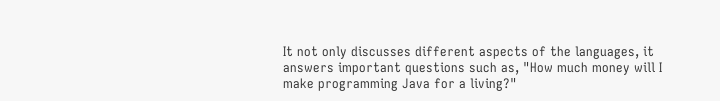It not only discusses different aspects of the languages, it answers important questions such as, "How much money will I make programming Java for a living?"